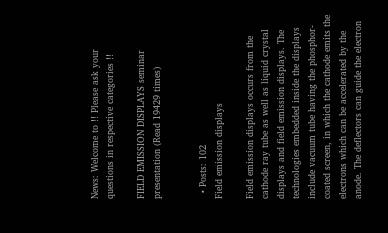News: Welcome to !! Please ask your questions in respective categories !!

FIELD EMISSION DISPLAYS seminar presentation (Read 19429 times)


  • Posts: 102
Field emission displays

Field emission displays occurs from the cathode ray tube as well as liquid crystal displays and field emission displays. The technologies embedded inside the displays include vacuum tube having the phosphor-coated screen, in which the cathode emits the electrons which can be accelerated by the anode. The deflectors can guide the electron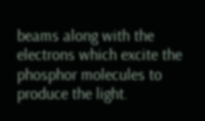beams along with the electrons which excite the phosphor molecules to produce the light.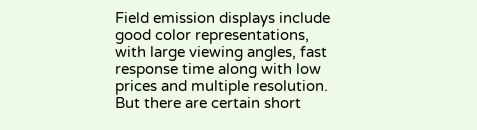Field emission displays include good color representations, with large viewing angles, fast response time along with low prices and multiple resolution. But there are certain short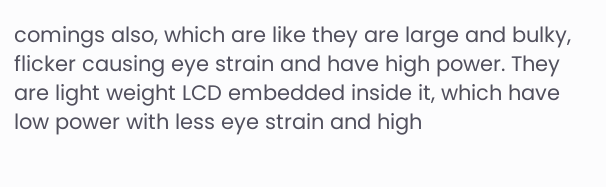comings also, which are like they are large and bulky, flicker causing eye strain and have high power. They are light weight LCD embedded inside it, which have low power with less eye strain and high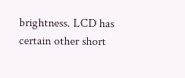brightness. LCD has certain other short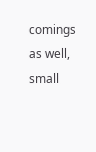comings as well,  small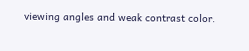viewing angles and weak contrast color.